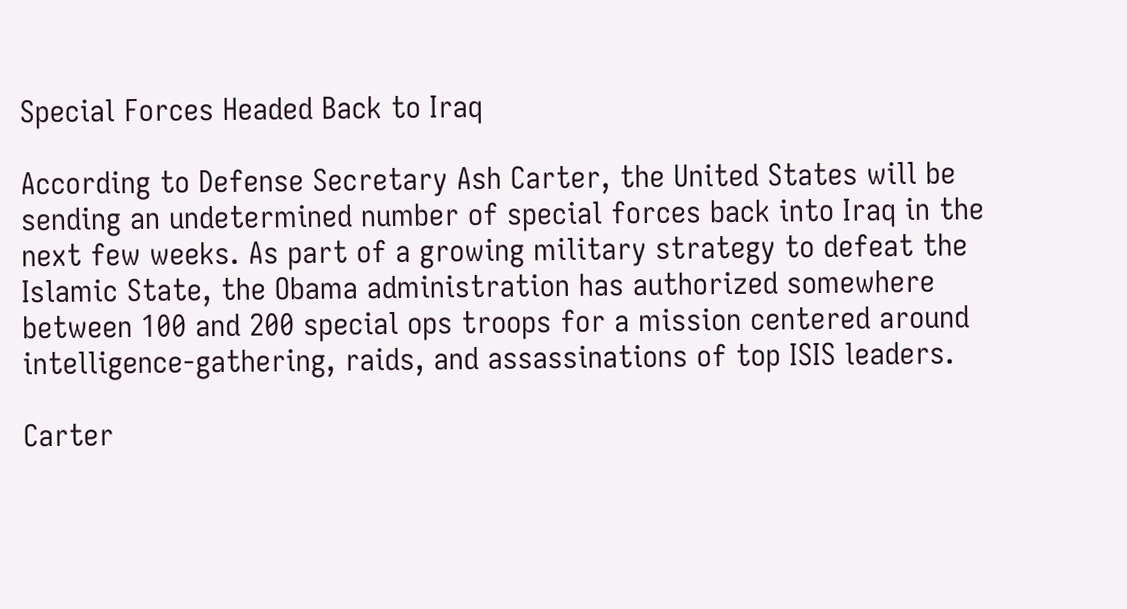Special Forces Headed Back to Iraq

According to Defense Secretary Ash Carter, the United States will be sending an undetermined number of special forces back into Iraq in the next few weeks. As part of a growing military strategy to defeat the Islamic State, the Obama administration has authorized somewhere between 100 and 200 special ops troops for a mission centered around intelligence-gathering, raids, and assassinations of top ISIS leaders.

Carter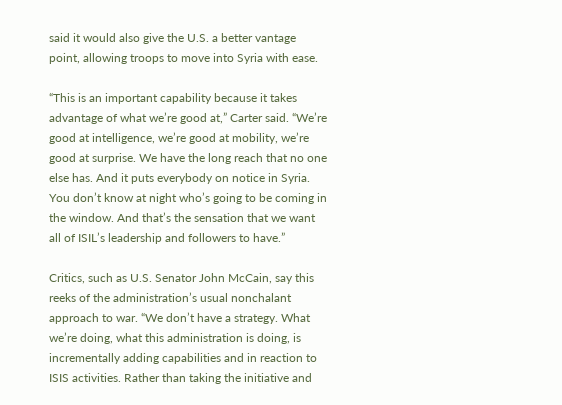said it would also give the U.S. a better vantage point, allowing troops to move into Syria with ease.

“This is an important capability because it takes advantage of what we’re good at,” Carter said. “We’re good at intelligence, we’re good at mobility, we’re good at surprise. We have the long reach that no one else has. And it puts everybody on notice in Syria. You don’t know at night who’s going to be coming in the window. And that’s the sensation that we want all of ISIL’s leadership and followers to have.”

Critics, such as U.S. Senator John McCain, say this reeks of the administration’s usual nonchalant approach to war. “We don’t have a strategy. What we’re doing, what this administration is doing, is incrementally adding capabilities and in reaction to ISIS activities. Rather than taking the initiative and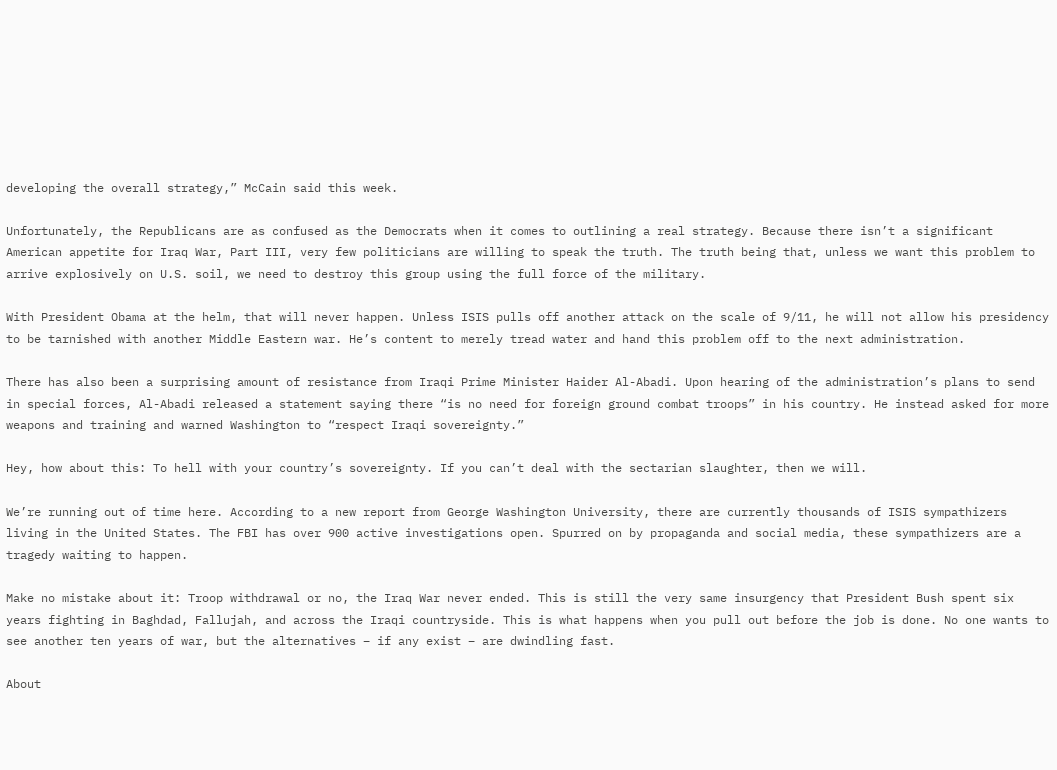developing the overall strategy,” McCain said this week.

Unfortunately, the Republicans are as confused as the Democrats when it comes to outlining a real strategy. Because there isn’t a significant American appetite for Iraq War, Part III, very few politicians are willing to speak the truth. The truth being that, unless we want this problem to arrive explosively on U.S. soil, we need to destroy this group using the full force of the military.

With President Obama at the helm, that will never happen. Unless ISIS pulls off another attack on the scale of 9/11, he will not allow his presidency to be tarnished with another Middle Eastern war. He’s content to merely tread water and hand this problem off to the next administration.

There has also been a surprising amount of resistance from Iraqi Prime Minister Haider Al-Abadi. Upon hearing of the administration’s plans to send in special forces, Al-Abadi released a statement saying there “is no need for foreign ground combat troops” in his country. He instead asked for more weapons and training and warned Washington to “respect Iraqi sovereignty.”

Hey, how about this: To hell with your country’s sovereignty. If you can’t deal with the sectarian slaughter, then we will.

We’re running out of time here. According to a new report from George Washington University, there are currently thousands of ISIS sympathizers living in the United States. The FBI has over 900 active investigations open. Spurred on by propaganda and social media, these sympathizers are a tragedy waiting to happen.

Make no mistake about it: Troop withdrawal or no, the Iraq War never ended. This is still the very same insurgency that President Bush spent six years fighting in Baghdad, Fallujah, and across the Iraqi countryside. This is what happens when you pull out before the job is done. No one wants to see another ten years of war, but the alternatives – if any exist – are dwindling fast.

About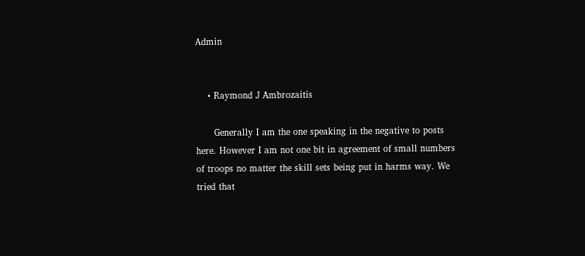Admin


    • Raymond J Ambrozaitis

      Generally I am the one speaking in the negative to posts here. However I am not one bit in agreement of small numbers of troops no matter the skill sets being put in harms way. We tried that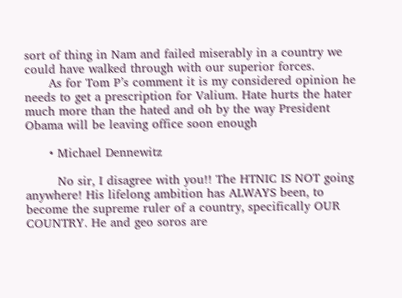sort of thing in Nam and failed miserably in a country we could have walked through with our superior forces.
      As for Tom P’s comment it is my considered opinion he needs to get a prescription for Valium. Hate hurts the hater much more than the hated and oh by the way President Obama will be leaving office soon enough

      • Michael Dennewitz

        No sir, I disagree with you!! The HTNIC IS NOT going anywhere! His lifelong ambition has ALWAYS been, to become the supreme ruler of a country, specifically OUR COUNTRY. He and geo soros are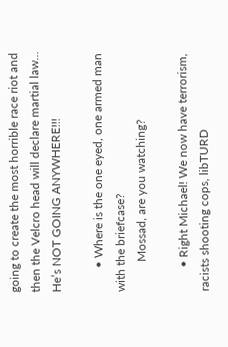going to create the most horrible race riot and then the Velcro head will declare martial law… He’s NOT GOING ANYWHERE!!!

        • Where is the one eyed, one armed man with the briefcase?
          Mossad, are you watching?

        • Right Michael! We now have terrorism, racists shooting cops, libTURD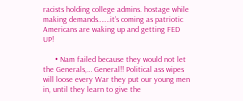racists holding college admins. hostage while making demands…….it’s coming as patriotic Americans are waking up and getting FED UP!

      • Nam failed because they would not let the Generals,… General!! Political ass wipes will loose every War they put our young men in, until they learn to give the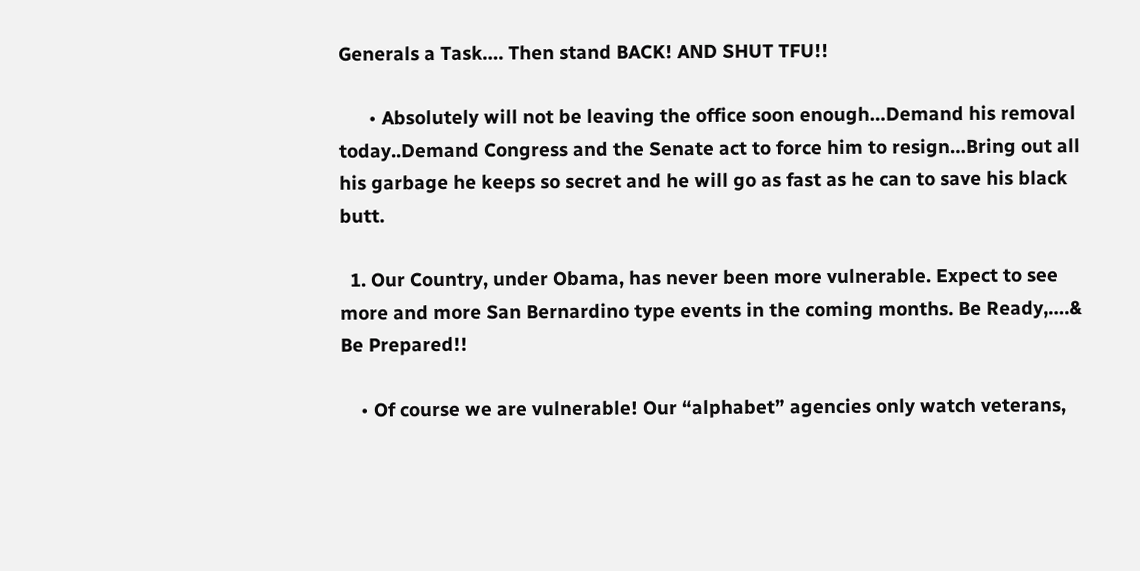Generals a Task…. Then stand BACK! AND SHUT TFU!!

      • Absolutely will not be leaving the office soon enough…Demand his removal today..Demand Congress and the Senate act to force him to resign…Bring out all his garbage he keeps so secret and he will go as fast as he can to save his black butt.

  1. Our Country, under Obama, has never been more vulnerable. Expect to see more and more San Bernardino type events in the coming months. Be Ready,….& Be Prepared!!

    • Of course we are vulnerable! Our “alphabet” agencies only watch veterans,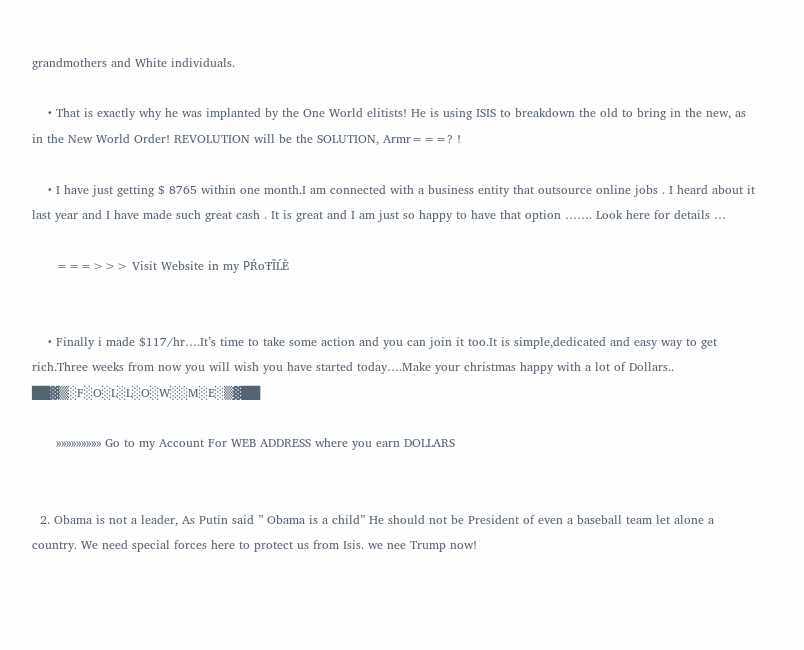grandmothers and White individuals.

    • That is exactly why he was implanted by the One World elitists! He is using ISIS to breakdown the old to bring in the new, as in the New World Order! REVOLUTION will be the SOLUTION, Armr===? !

    • I have just getting $ 8765 within one month.I am connected with a business entity that outsource online jobs . I heard about it last year and I have made such great cash . It is great and I am just so happy to have that option ……. Look here for details …

      ===>>> Visit Website in my РŔoŦĨĹĔ


    • Finally i made $117/hr….It’s time to take some action and you can join it too.It is simple,dedicated and easy way to get rich.Three weeks from now you will wish you have started today….Make your christmas happy with a lot of Dollars.. ██▓▒░F░O░L░L░O░W░░M░E░▒▓██

      »»»»»»»»» Go to my Account For WEB ADDRESS where you earn DOLLARS


  2. Obama is not a leader, As Putin said ” Obama is a child” He should not be President of even a baseball team let alone a country. We need special forces here to protect us from Isis. we nee Trump now!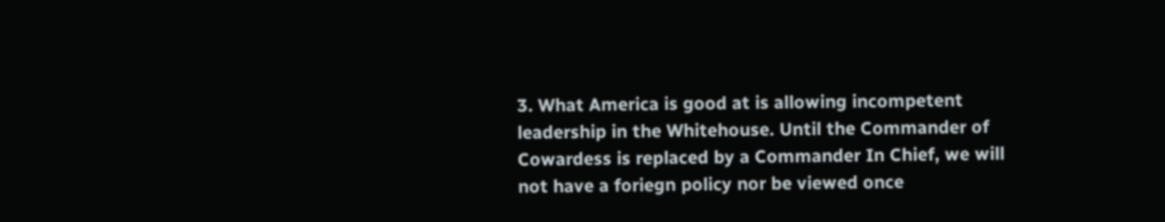3. What America is good at is allowing incompetent leadership in the Whitehouse. Until the Commander of Cowardess is replaced by a Commander In Chief, we will not have a foriegn policy nor be viewed once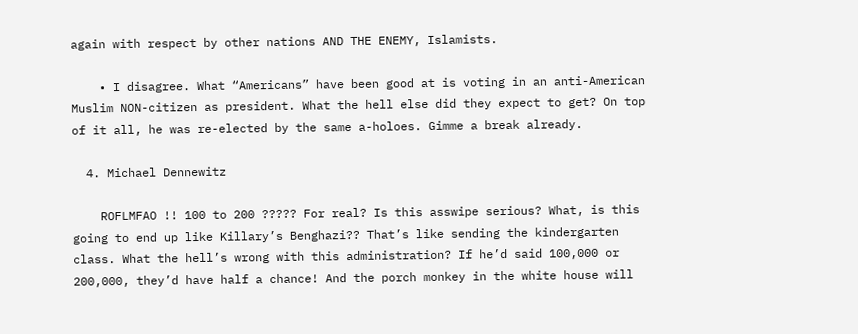again with respect by other nations AND THE ENEMY, Islamists.

    • I disagree. What “Americans” have been good at is voting in an anti-American Muslim NON-citizen as president. What the hell else did they expect to get? On top of it all, he was re-elected by the same a-holoes. Gimme a break already.

  4. Michael Dennewitz

    ROFLMFAO !! 100 to 200 ????? For real? Is this asswipe serious? What, is this going to end up like Killary’s Benghazi?? That’s like sending the kindergarten class. What the hell’s wrong with this administration? If he’d said 100,000 or 200,000, they’d have half a chance! And the porch monkey in the white house will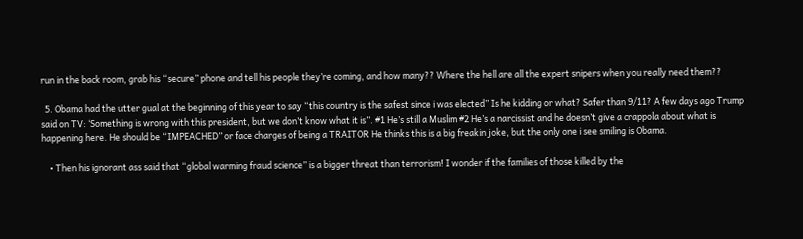run in the back room, grab his “secure” phone and tell his people they’re coming, and how many?? Where the hell are all the expert snipers when you really need them??

  5. Obama had the utter gual at the beginning of this year to say “this country is the safest since i was elected” Is he kidding or what? Safer than 9/11? A few days ago Trump said on TV: ‘Something is wrong with this president, but we don’t know what it is”. #1 He’s still a Muslim #2 He’s a narcissist and he doesn’t give a crappola about what is happening here. He should be “IMPEACHED” or face charges of being a TRAITOR He thinks this is a big freakin joke, but the only one i see smiling is Obama.

    • Then his ignorant ass said that “global warming fraud science” is a bigger threat than terrorism! I wonder if the families of those killed by the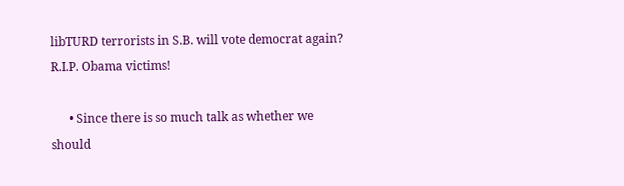libTURD terrorists in S.B. will vote democrat again? R.I.P. Obama victims!

      • Since there is so much talk as whether we should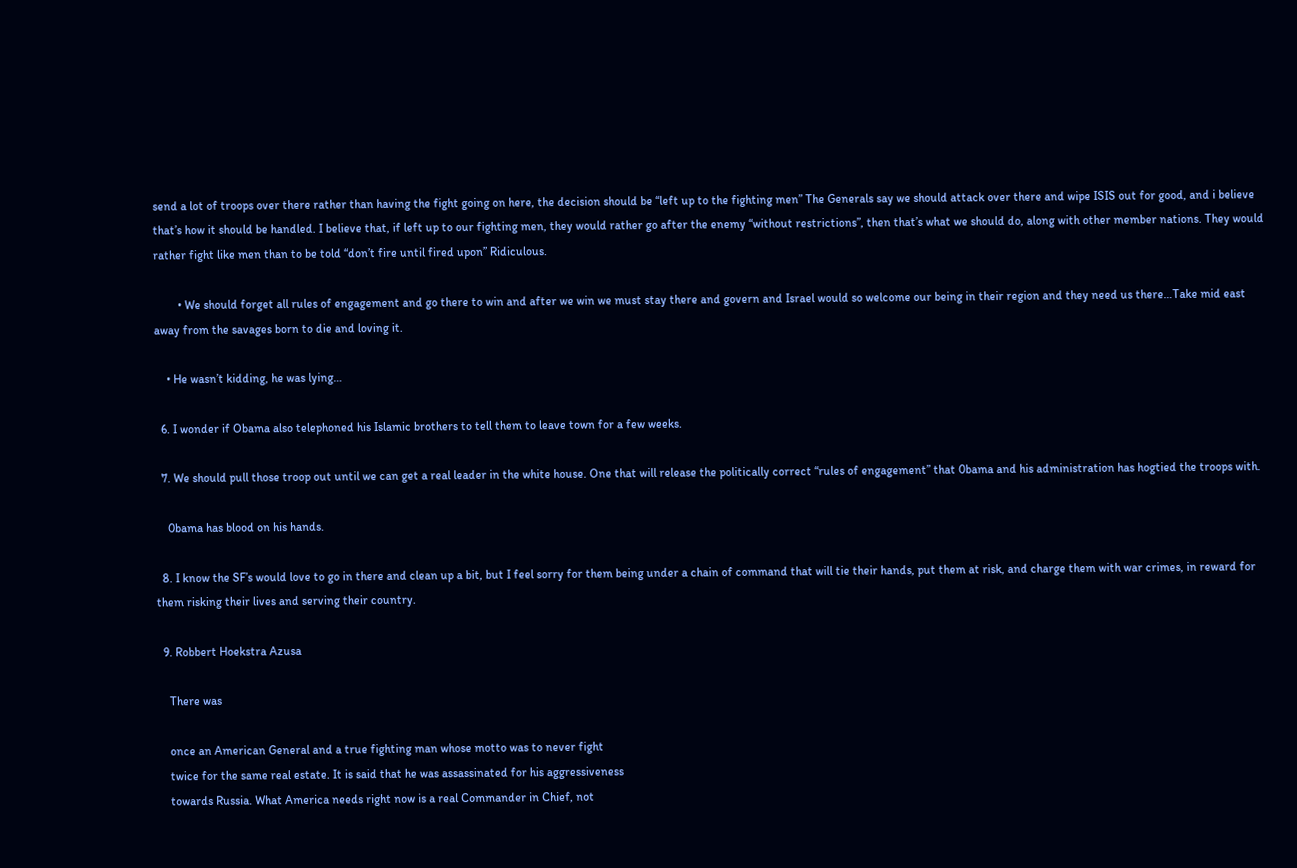send a lot of troops over there rather than having the fight going on here, the decision should be “left up to the fighting men” The Generals say we should attack over there and wipe ISIS out for good, and i believe that’s how it should be handled. I believe that, if left up to our fighting men, they would rather go after the enemy “without restrictions”, then that’s what we should do, along with other member nations. They would rather fight like men than to be told “don’t fire until fired upon” Ridiculous.

        • We should forget all rules of engagement and go there to win and after we win we must stay there and govern and Israel would so welcome our being in their region and they need us there…Take mid east away from the savages born to die and loving it.

    • He wasn’t kidding, he was lying…

  6. I wonder if Obama also telephoned his Islamic brothers to tell them to leave town for a few weeks.

  7. We should pull those troop out until we can get a real leader in the white house. One that will release the politically correct “rules of engagement” that 0bama and his administration has hogtied the troops with.

    0bama has blood on his hands.

  8. I know the SF’s would love to go in there and clean up a bit, but I feel sorry for them being under a chain of command that will tie their hands, put them at risk, and charge them with war crimes, in reward for them risking their lives and serving their country.

  9. Robbert Hoekstra Azusa

    There was

    once an American General and a true fighting man whose motto was to never fight
    twice for the same real estate. It is said that he was assassinated for his aggressiveness
    towards Russia. What America needs right now is a real Commander in Chief, not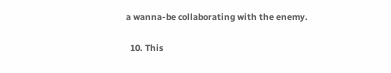a wanna-be collaborating with the enemy.

  10. This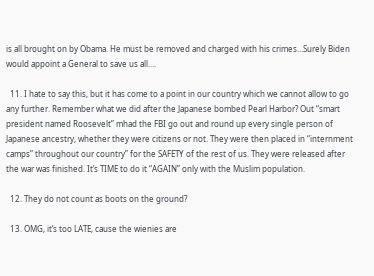is all brought on by Obama. He must be removed and charged with his crimes…Surely Biden would appoint a General to save us all….

  11. I hate to say this, but it has come to a point in our country which we cannot allow to go any further. Remember what we did after the Japanese bombed Pearl Harbor? Out “smart president named Roosevelt” mhad the FBI go out and round up every single person of Japanese ancestry, whether they were citizens or not. They were then placed in “internment camps” throughout our country” for the SAFETY of the rest of us. They were released after the war was finished. It’s TIME to do it “AGAIN” only with the Muslim population.

  12. They do not count as boots on the ground?

  13. OMG, it’s too LATE, cause the wienies are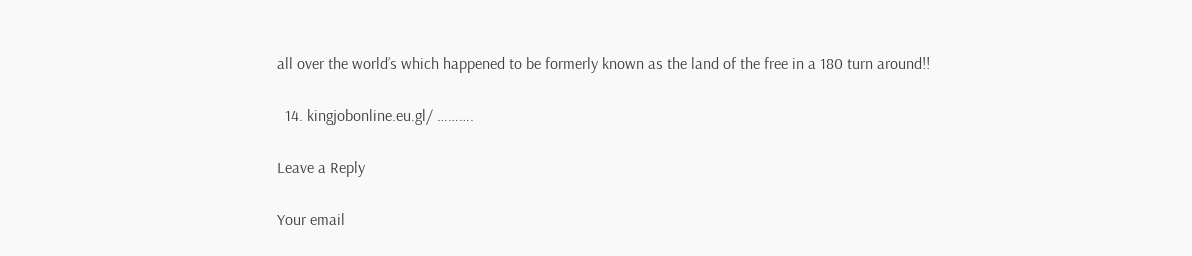all over the world’s which happened to be formerly known as the land of the free in a 180 turn around!!

  14. kingjobonline.eu.gl/ ……….

Leave a Reply

Your email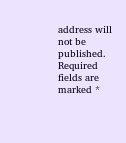address will not be published. Required fields are marked *